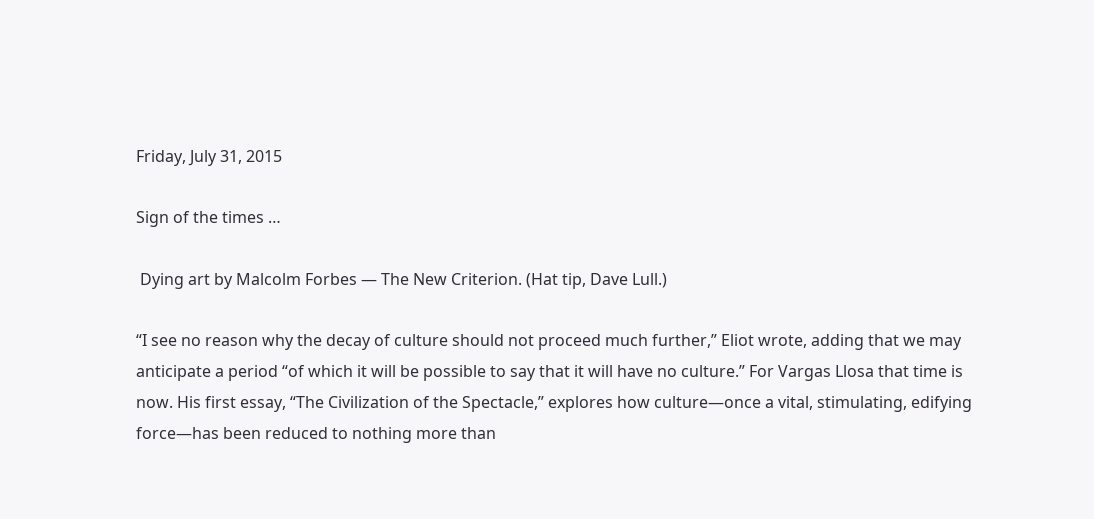Friday, July 31, 2015

Sign of the times …

 Dying art by Malcolm Forbes — The New Criterion. (Hat tip, Dave Lull.)

“I see no reason why the decay of culture should not proceed much further,” Eliot wrote, adding that we may anticipate a period “of which it will be possible to say that it will have no culture.” For Vargas Llosa that time is now. His first essay, “The Civilization of the Spectacle,” explores how culture—once a vital, stimulating, edifying force—has been reduced to nothing more than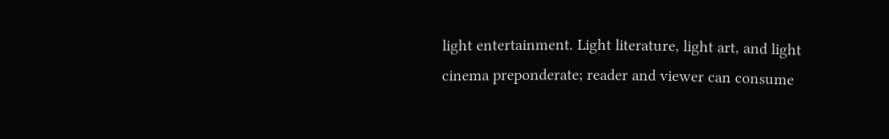light entertainment. Light literature, light art, and light cinema preponderate; reader and viewer can consume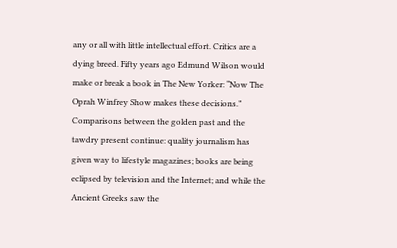any or all with little intellectual effort. Critics are a dying breed. Fifty years ago Edmund Wilson would make or break a book in The New Yorker: “Now The Oprah Winfrey Show makes these decisions.” Comparisons between the golden past and the tawdry present continue: quality journalism has given way to lifestyle magazines; books are being eclipsed by television and the Internet; and while the Ancient Greeks saw the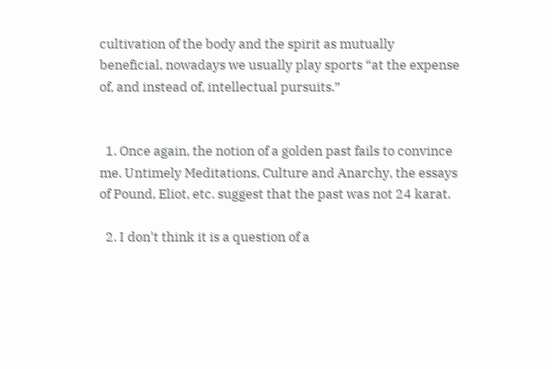cultivation of the body and the spirit as mutually beneficial, nowadays we usually play sports “at the expense of, and instead of, intellectual pursuits.”


  1. Once again, the notion of a golden past fails to convince me. Untimely Meditations, Culture and Anarchy, the essays of Pound, Eliot, etc. suggest that the past was not 24 karat.

  2. I don't think it is a question of a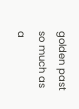golden past so much as a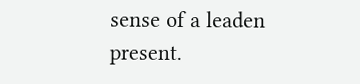sense of a leaden present.